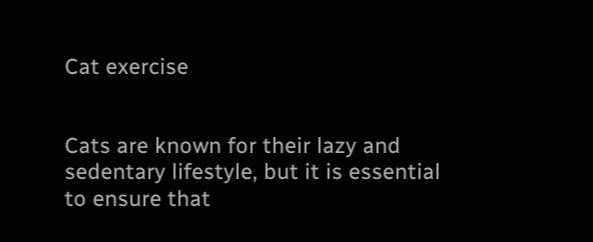Cat exercise


Cats are known for their lazy and sedentary lifestyle, but it is essential to ensure that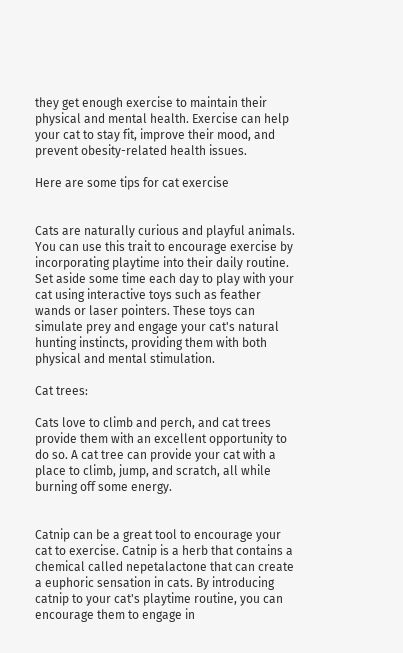they get enough exercise to maintain their physical and mental health. Exercise can help your cat to stay fit, improve their mood, and prevent obesity-related health issues.

Here are some tips for cat exercise


Cats are naturally curious and playful animals. You can use this trait to encourage exercise by incorporating playtime into their daily routine. Set aside some time each day to play with your cat using interactive toys such as feather wands or laser pointers. These toys can simulate prey and engage your cat's natural hunting instincts, providing them with both physical and mental stimulation.

Cat trees:

Cats love to climb and perch, and cat trees provide them with an excellent opportunity to do so. A cat tree can provide your cat with a place to climb, jump, and scratch, all while burning off some energy.


Catnip can be a great tool to encourage your cat to exercise. Catnip is a herb that contains a chemical called nepetalactone that can create a euphoric sensation in cats. By introducing catnip to your cat's playtime routine, you can encourage them to engage in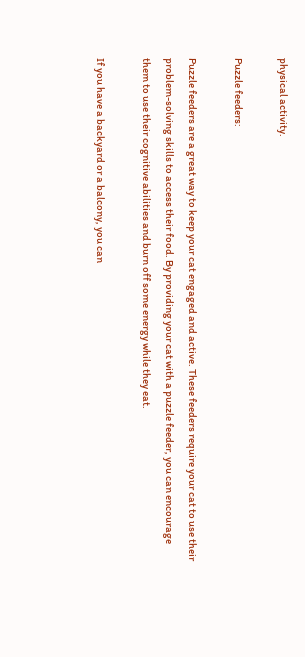physical activity.

Puzzle feeders:

Puzzle feeders are a great way to keep your cat engaged and active. These feeders require your cat to use their problem-solving skills to access their food. By providing your cat with a puzzle feeder, you can encourage them to use their cognitive abilities and burn off some energy while they eat.

If you have a backyard or a balcony, you can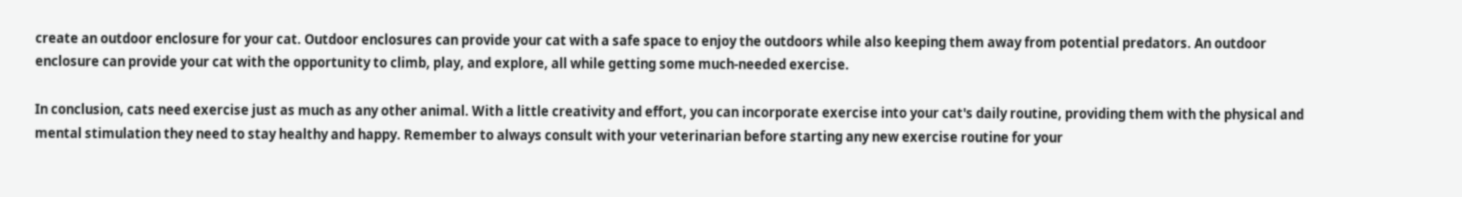create an outdoor enclosure for your cat. Outdoor enclosures can provide your cat with a safe space to enjoy the outdoors while also keeping them away from potential predators. An outdoor enclosure can provide your cat with the opportunity to climb, play, and explore, all while getting some much-needed exercise.

In conclusion, cats need exercise just as much as any other animal. With a little creativity and effort, you can incorporate exercise into your cat's daily routine, providing them with the physical and mental stimulation they need to stay healthy and happy. Remember to always consult with your veterinarian before starting any new exercise routine for your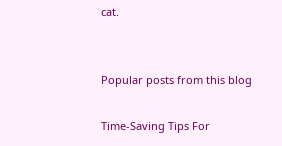cat.


Popular posts from this blog

Time-Saving Tips For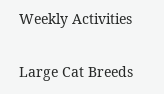Weekly Activities

Large Cat Breeds